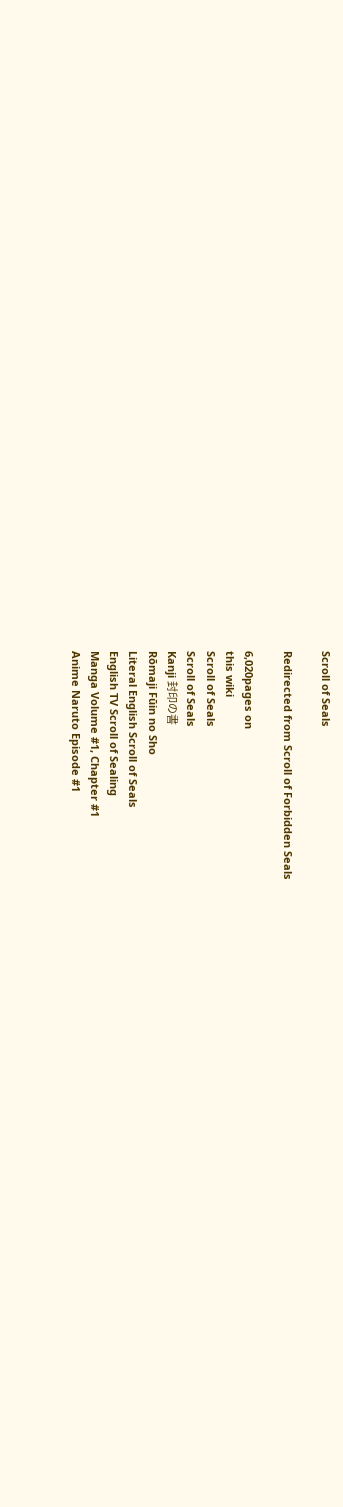Scroll of Seals

Redirected from Scroll of Forbidden Seals

6,020pages on
this wiki
Scroll of Seals
Scroll of Seals
Kanji 封印の書
Rōmaji Fūin no Sho
Literal English Scroll of Seals
English TV Scroll of Sealing
Manga Volume #1, Chapter #1
Anime Naruto Episode #1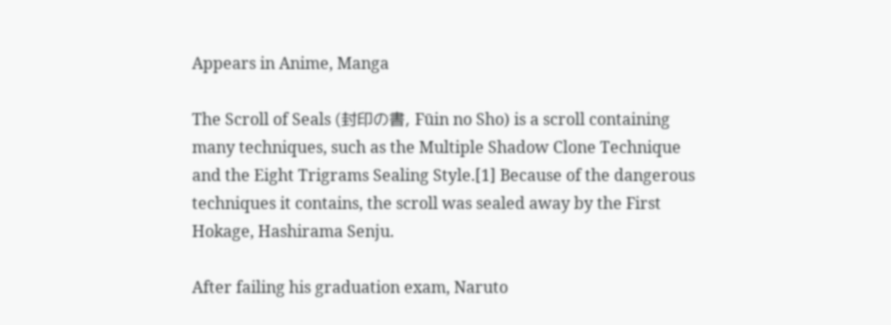Appears in Anime, Manga

The Scroll of Seals (封印の書, Fūin no Sho) is a scroll containing many techniques, such as the Multiple Shadow Clone Technique and the Eight Trigrams Sealing Style.[1] Because of the dangerous techniques it contains, the scroll was sealed away by the First Hokage, Hashirama Senju.

After failing his graduation exam, Naruto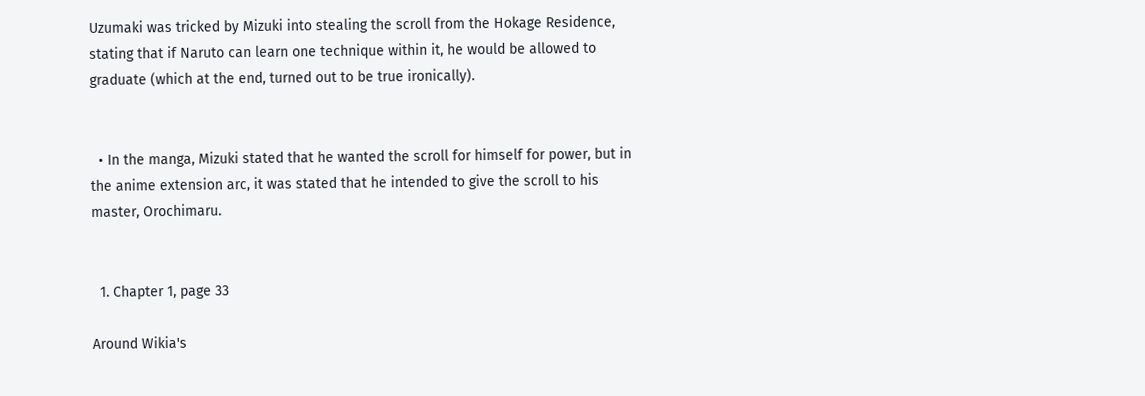Uzumaki was tricked by Mizuki into stealing the scroll from the Hokage Residence, stating that if Naruto can learn one technique within it, he would be allowed to graduate (which at the end, turned out to be true ironically).


  • In the manga, Mizuki stated that he wanted the scroll for himself for power, but in the anime extension arc, it was stated that he intended to give the scroll to his master, Orochimaru.


  1. Chapter 1, page 33

Around Wikia's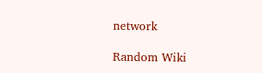network

Random Wiki